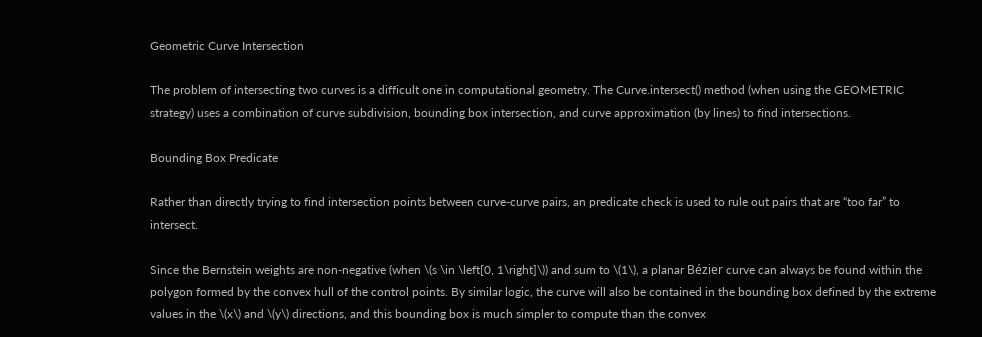Geometric Curve Intersection

The problem of intersecting two curves is a difficult one in computational geometry. The Curve.intersect() method (when using the GEOMETRIC strategy) uses a combination of curve subdivision, bounding box intersection, and curve approximation (by lines) to find intersections.

Bounding Box Predicate

Rather than directly trying to find intersection points between curve-curve pairs, an predicate check is used to rule out pairs that are “too far” to intersect.

Since the Bernstein weights are non-negative (when \(s \in \left[0, 1\right]\)) and sum to \(1\), a planar Bézier curve can always be found within the polygon formed by the convex hull of the control points. By similar logic, the curve will also be contained in the bounding box defined by the extreme values in the \(x\) and \(y\) directions, and this bounding box is much simpler to compute than the convex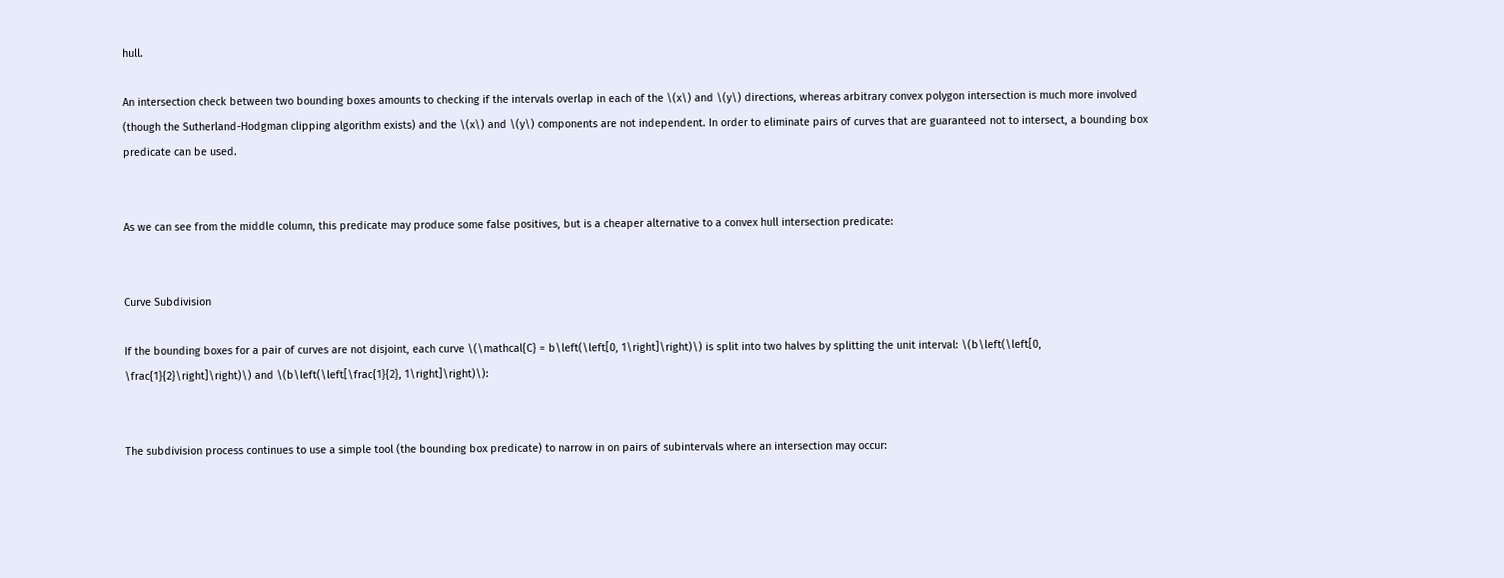hull.

An intersection check between two bounding boxes amounts to checking if the intervals overlap in each of the \(x\) and \(y\) directions, whereas arbitrary convex polygon intersection is much more involved (though the Sutherland-Hodgman clipping algorithm exists) and the \(x\) and \(y\) components are not independent. In order to eliminate pairs of curves that are guaranteed not to intersect, a bounding box predicate can be used.


As we can see from the middle column, this predicate may produce some false positives, but is a cheaper alternative to a convex hull intersection predicate:


Curve Subdivision

If the bounding boxes for a pair of curves are not disjoint, each curve \(\mathcal{C} = b\left(\left[0, 1\right]\right)\) is split into two halves by splitting the unit interval: \(b\left(\left[0, \frac{1}{2}\right]\right)\) and \(b\left(\left[\frac{1}{2}, 1\right]\right)\):


The subdivision process continues to use a simple tool (the bounding box predicate) to narrow in on pairs of subintervals where an intersection may occur: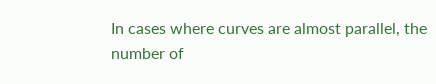In cases where curves are almost parallel, the number of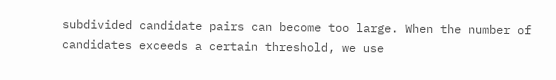subdivided candidate pairs can become too large. When the number of candidates exceeds a certain threshold, we use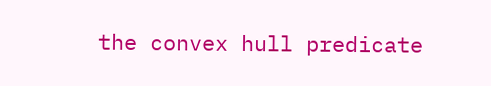the convex hull predicate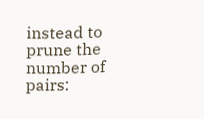instead to prune the number of pairs: